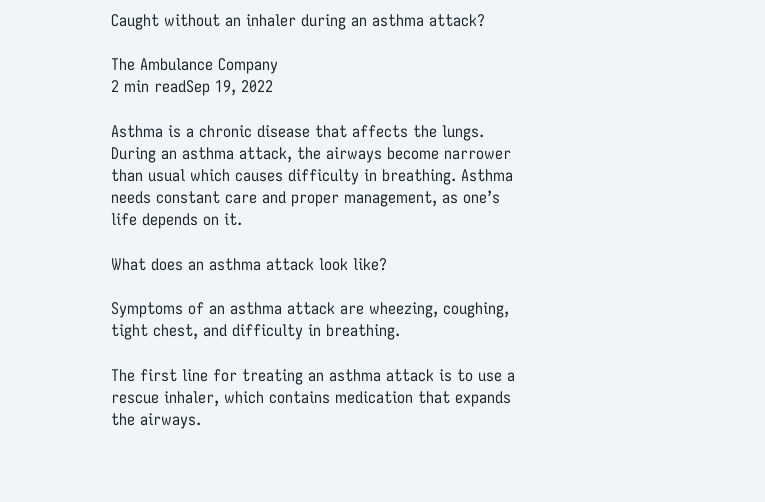Caught without an inhaler during an asthma attack?

The Ambulance Company
2 min readSep 19, 2022

Asthma is a chronic disease that affects the lungs. During an asthma attack, the airways become narrower than usual which causes difficulty in breathing. Asthma needs constant care and proper management, as one’s life depends on it.

What does an asthma attack look like?

Symptoms of an asthma attack are wheezing, coughing, tight chest, and difficulty in breathing.

The first line for treating an asthma attack is to use a rescue inhaler, which contains medication that expands the airways.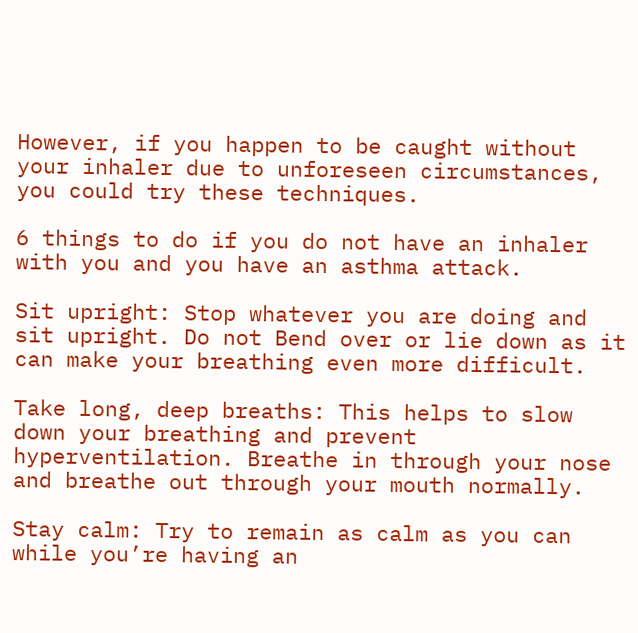However, if you happen to be caught without your inhaler due to unforeseen circumstances, you could try these techniques.

6 things to do if you do not have an inhaler with you and you have an asthma attack.

Sit upright: Stop whatever you are doing and sit upright. Do not Bend over or lie down as it can make your breathing even more difficult.

Take long, deep breaths: This helps to slow down your breathing and prevent hyperventilation. Breathe in through your nose and breathe out through your mouth normally.

Stay calm: Try to remain as calm as you can while you’re having an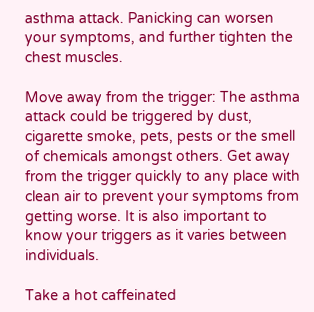asthma attack. Panicking can worsen your symptoms, and further tighten the chest muscles.

Move away from the trigger: The asthma attack could be triggered by dust, cigarette smoke, pets, pests or the smell of chemicals amongst others. Get away from the trigger quickly to any place with clean air to prevent your symptoms from getting worse. It is also important to know your triggers as it varies between individuals.

Take a hot caffeinated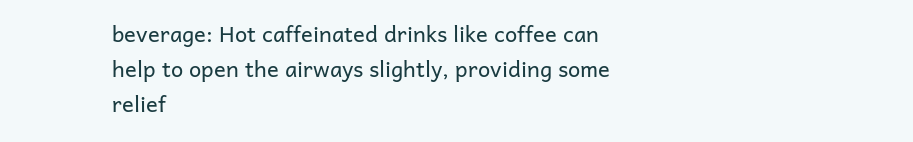beverage: Hot caffeinated drinks like coffee can help to open the airways slightly, providing some relief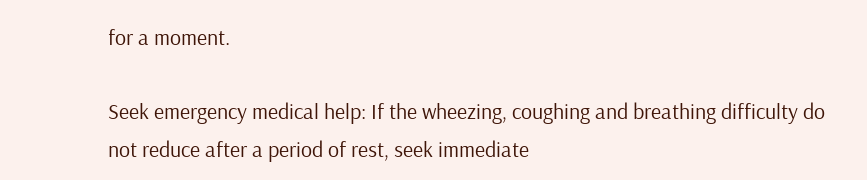for a moment.

Seek emergency medical help: If the wheezing, coughing and breathing difficulty do not reduce after a period of rest, seek immediate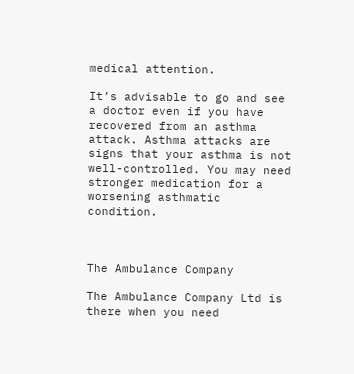medical attention.

It’s advisable to go and see a doctor even if you have recovered from an asthma attack. Asthma attacks are signs that your asthma is not well-controlled. You may need stronger medication for a worsening asthmatic condition.



The Ambulance Company

The Ambulance Company Ltd is there when you need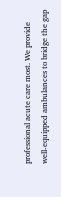professional acute care most. We provide well-equipped ambulances to bridge the gap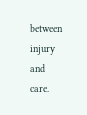between injury and care.